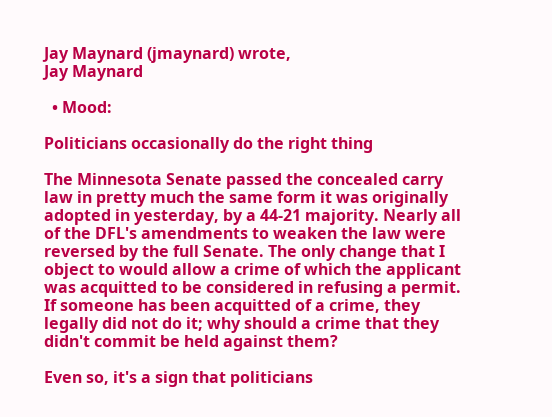Jay Maynard (jmaynard) wrote,
Jay Maynard

  • Mood:

Politicians occasionally do the right thing

The Minnesota Senate passed the concealed carry law in pretty much the same form it was originally adopted in yesterday, by a 44-21 majority. Nearly all of the DFL's amendments to weaken the law were reversed by the full Senate. The only change that I object to would allow a crime of which the applicant was acquitted to be considered in refusing a permit. If someone has been acquitted of a crime, they legally did not do it; why should a crime that they didn't commit be held against them?

Even so, it's a sign that politicians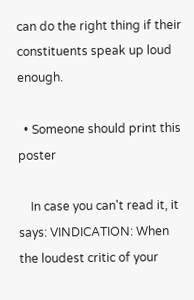can do the right thing if their constituents speak up loud enough.

  • Someone should print this poster

    In case you can't read it, it says: VINDICATION: When the loudest critic of your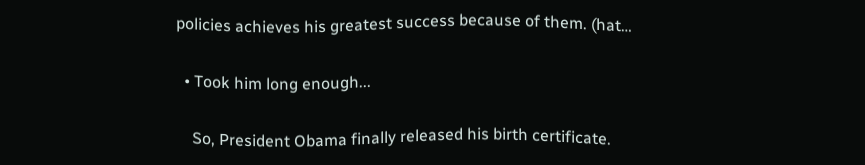policies achieves his greatest success because of them. (hat…

  • Took him long enough...

    So, President Obama finally released his birth certificate.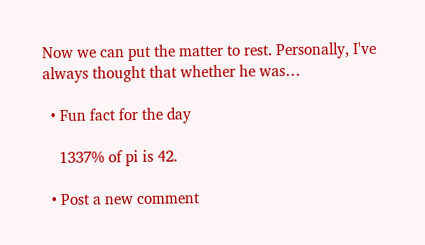Now we can put the matter to rest. Personally, I've always thought that whether he was…

  • Fun fact for the day

    1337% of pi is 42.

  • Post a new comment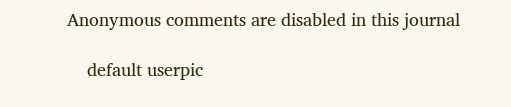Anonymous comments are disabled in this journal

    default userpic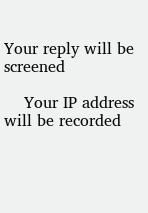Your reply will be screened

    Your IP address will be recorded